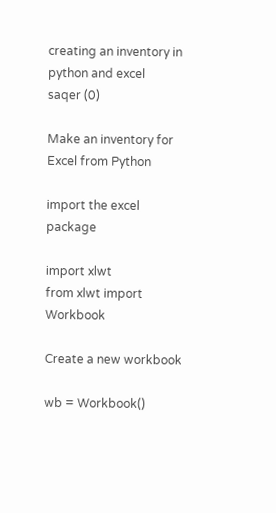creating an inventory in python and excel
saqer (0)

Make an inventory for Excel from Python

import the excel package

import xlwt
from xlwt import Workbook

Create a new workbook

wb = Workbook()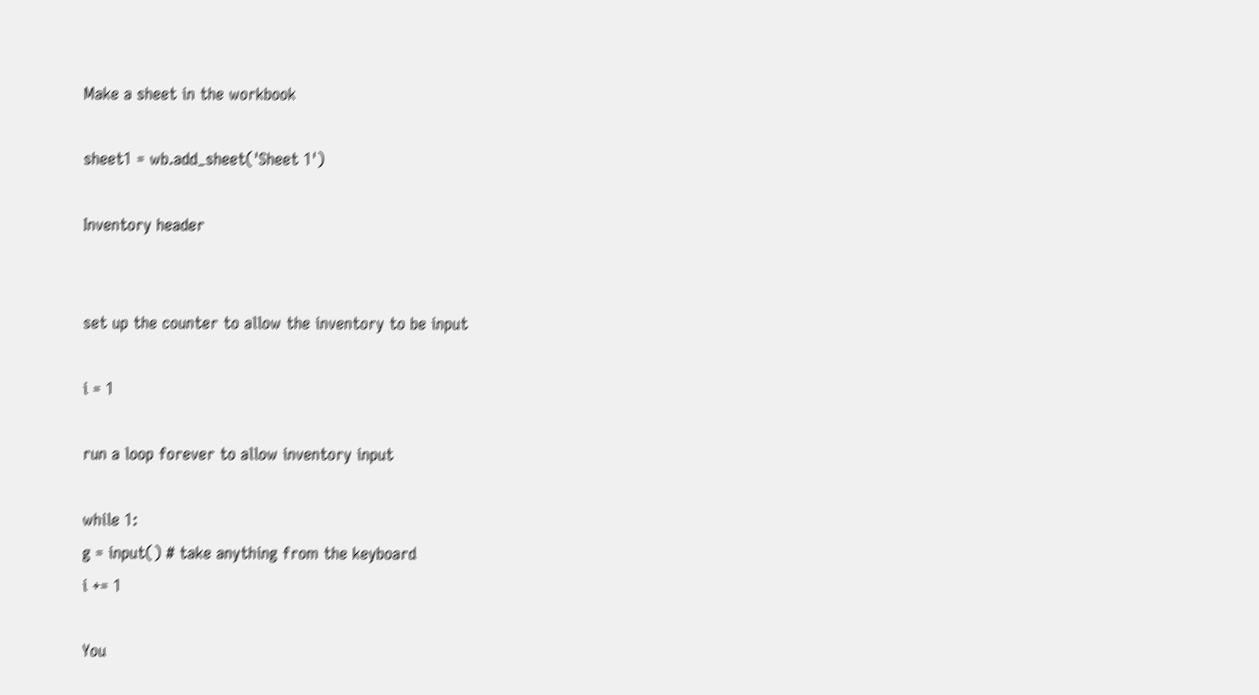Make a sheet in the workbook

sheet1 = wb.add_sheet('Sheet 1')

Inventory header


set up the counter to allow the inventory to be input

i = 1

run a loop forever to allow inventory input

while 1:
g = input() # take anything from the keyboard
i += 1

You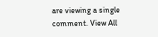are viewing a single comment. View All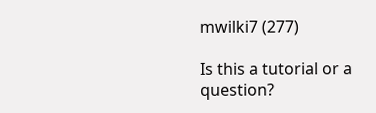mwilki7 (277)

Is this a tutorial or a question?